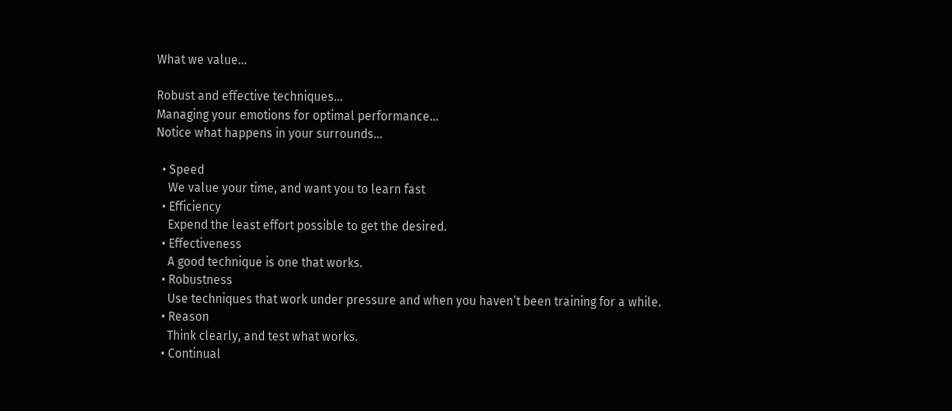What we value…

Robust and effective techniques…
Managing your emotions for optimal performance…
Notice what happens in your surrounds…

  • Speed
    We value your time, and want you to learn fast
  • Efficiency
    Expend the least effort possible to get the desired.
  • Effectiveness
    A good technique is one that works.
  • Robustness
    Use techniques that work under pressure and when you haven’t been training for a while.
  • Reason
    Think clearly, and test what works.
  • Continual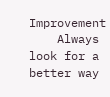Improvement
    Always look for a better way